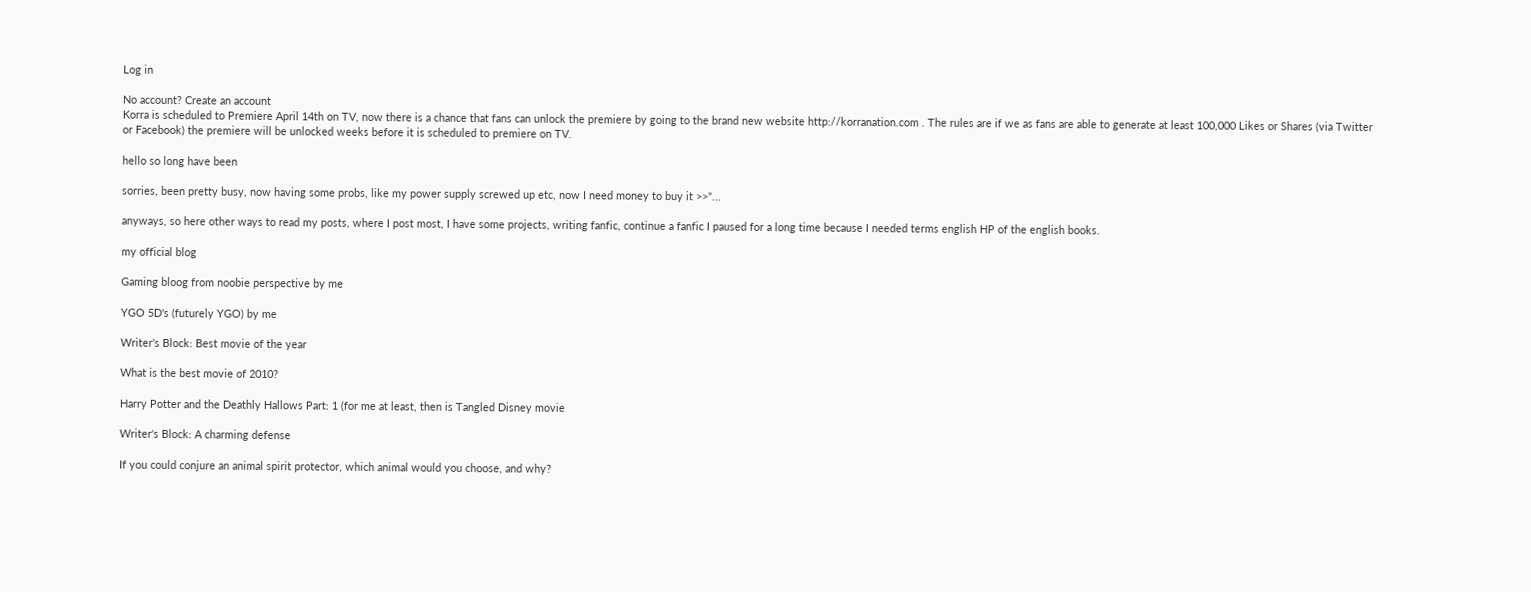Log in

No account? Create an account
Korra is scheduled to Premiere April 14th on TV, now there is a chance that fans can unlock the premiere by going to the brand new website http://korranation.com . The rules are if we as fans are able to generate at least 100,000 Likes or Shares (via Twitter or Facebook) the premiere will be unlocked weeks before it is scheduled to premiere on TV.

hello so long have been

sorries, been pretty busy, now having some probs, like my power supply screwed up etc, now I need money to buy it >>"...

anyways, so here other ways to read my posts, where I post most, I have some projects, writing fanfic, continue a fanfic I paused for a long time because I needed terms english HP of the english books.

my official blog

Gaming bloog from noobie perspective by me

YGO 5D's (futurely YGO) by me

Writer's Block: Best movie of the year

What is the best movie of 2010?

Harry Potter and the Deathly Hallows Part: 1 (for me at least, then is Tangled Disney movie

Writer's Block: A charming defense

If you could conjure an animal spirit protector, which animal would you choose, and why?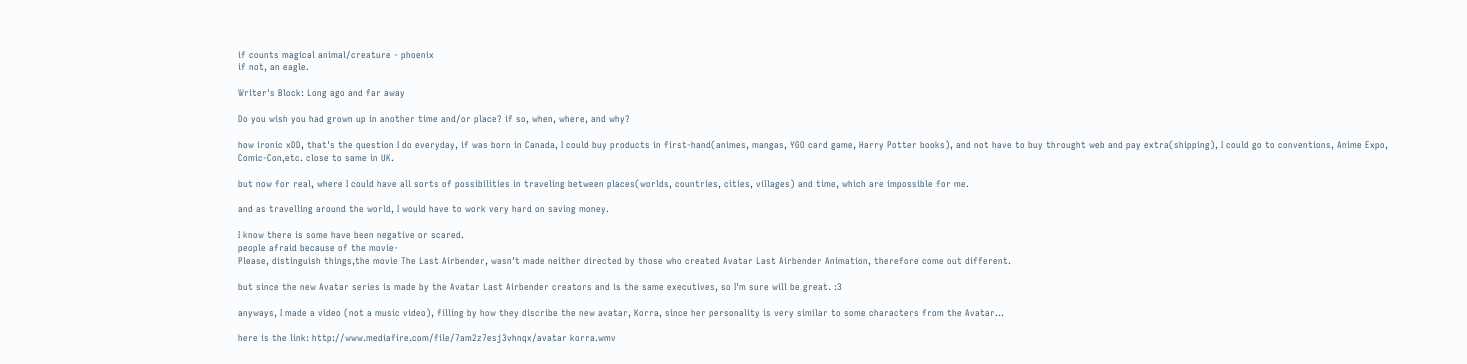if counts magical animal/creature - phoenix
if not, an eagle.

Writer's Block: Long ago and far away

Do you wish you had grown up in another time and/or place? if so, when, where, and why?

how ironic xDD, that's the question I do everyday, if was born in Canada, I could buy products in first-hand(animes, mangas, YGO card game, Harry Potter books), and not have to buy throught web and pay extra(shipping), I could go to conventions, Anime Expo, Comic-Con,etc. close to same in UK.

but now for real, where I could have all sorts of possibilities in traveling between places(worlds, countries, cities, villages) and time, which are impossible for me.

and as travelling around the world, I would have to work very hard on saving money.

I know there is some have been negative or scared.
people afraid because of the movie-
Please, distinguish things,the movie The Last Airbender, wasn't made neither directed by those who created Avatar Last Airbender Animation, therefore come out different.

but since the new Avatar series is made by the Avatar Last Airbender creators and is the same executives, so I'm sure will be great. :3

anyways, I made a video (not a music video), filling by how they discribe the new avatar, Korra, since her personality is very similar to some characters from the Avatar...

here is the link: http://www.mediafire.com/file/7am2z7esj3vhnqx/avatar korra.wmv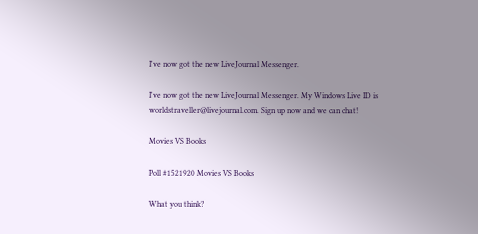I've now got the new LiveJournal Messenger.

I've now got the new LiveJournal Messenger. My Windows Live ID is worldstraveller@livejournal.com. Sign up now and we can chat!

Movies VS Books

Poll #1521920 Movies VS Books

What you think?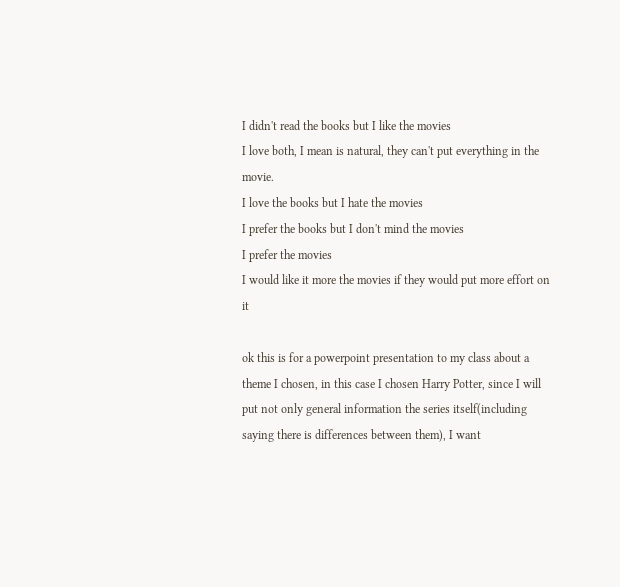I didn't read the books but I like the movies
I love both, I mean is natural, they can't put everything in the movie.
I love the books but I hate the movies
I prefer the books but I don't mind the movies
I prefer the movies
I would like it more the movies if they would put more effort on it

ok this is for a powerpoint presentation to my class about a theme I chosen, in this case I chosen Harry Potter, since I will put not only general information the series itself(including saying there is differences between them), I want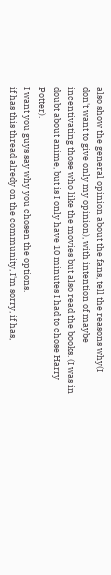also show the general opinion about the fans, tell the reasons why(I don't want to give only my opinion), with intention of maybe incentivating those who like the movies but also read the books. (I was in doubt about anime, but is I only have 10 minutes I had to chose Harry Potter).
I want you guys say why you chosen the options.
if has this thread alredy on the community, I'm sorry, if has,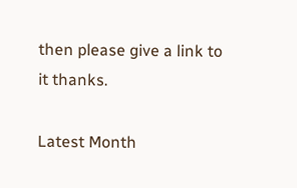then please give a link to it thanks.

Latest Month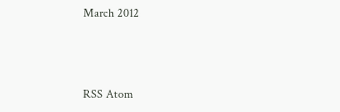March 2012



RSS Atom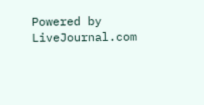Powered by LiveJournal.com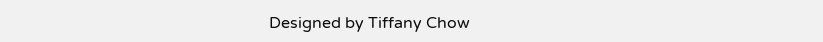Designed by Tiffany Chow